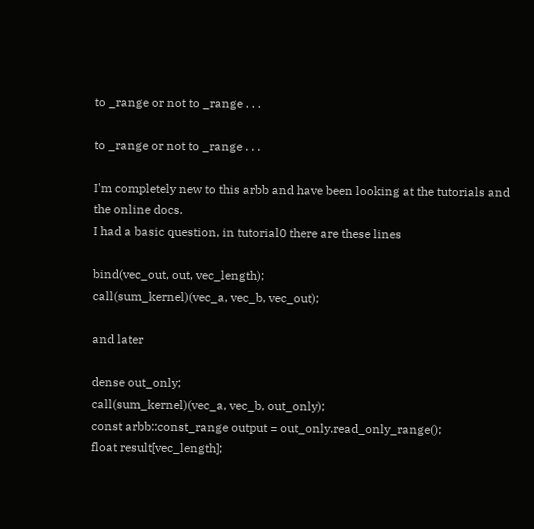to _range or not to _range . . .

to _range or not to _range . . .

I'm completely new to this arbb and have been looking at the tutorials and the online docs.
I had a basic question, in tutorial0 there are these lines

bind(vec_out, out, vec_length);
call(sum_kernel)(vec_a, vec_b, vec_out);

and later

dense out_only;
call(sum_kernel)(vec_a, vec_b, out_only);
const arbb::const_range output = out_only.read_only_range();
float result[vec_length];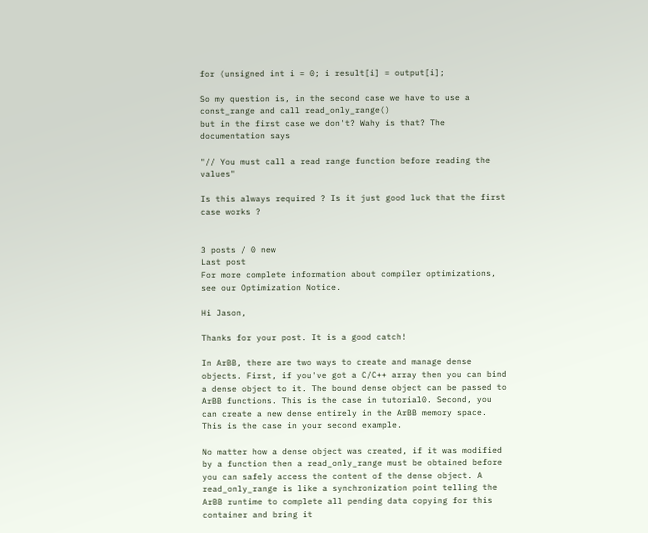for (unsigned int i = 0; i result[i] = output[i];

So my question is, in the second case we have to use a const_range and call read_only_range()
but in the first case we don't? Wahy is that? The documentation says

"// You must call a read range function before reading the values"

Is this always required ? Is it just good luck that the first case works ?


3 posts / 0 new
Last post
For more complete information about compiler optimizations, see our Optimization Notice.

Hi Jason,

Thanks for your post. It is a good catch!

In ArBB, there are two ways to create and manage dense objects. First, if you've got a C/C++ array then you can bind a dense object to it. The bound dense object can be passed to ArBB functions. This is the case in tutorial0. Second, you can create a new dense entirely in the ArBB memory space. This is the case in your second example.

No matter how a dense object was created, if it was modified by a function then a read_only_range must be obtained before you can safely access the content of the dense object. A read_only_range is like a synchronization point telling the ArBB runtime to complete all pending data copying for this container and bring it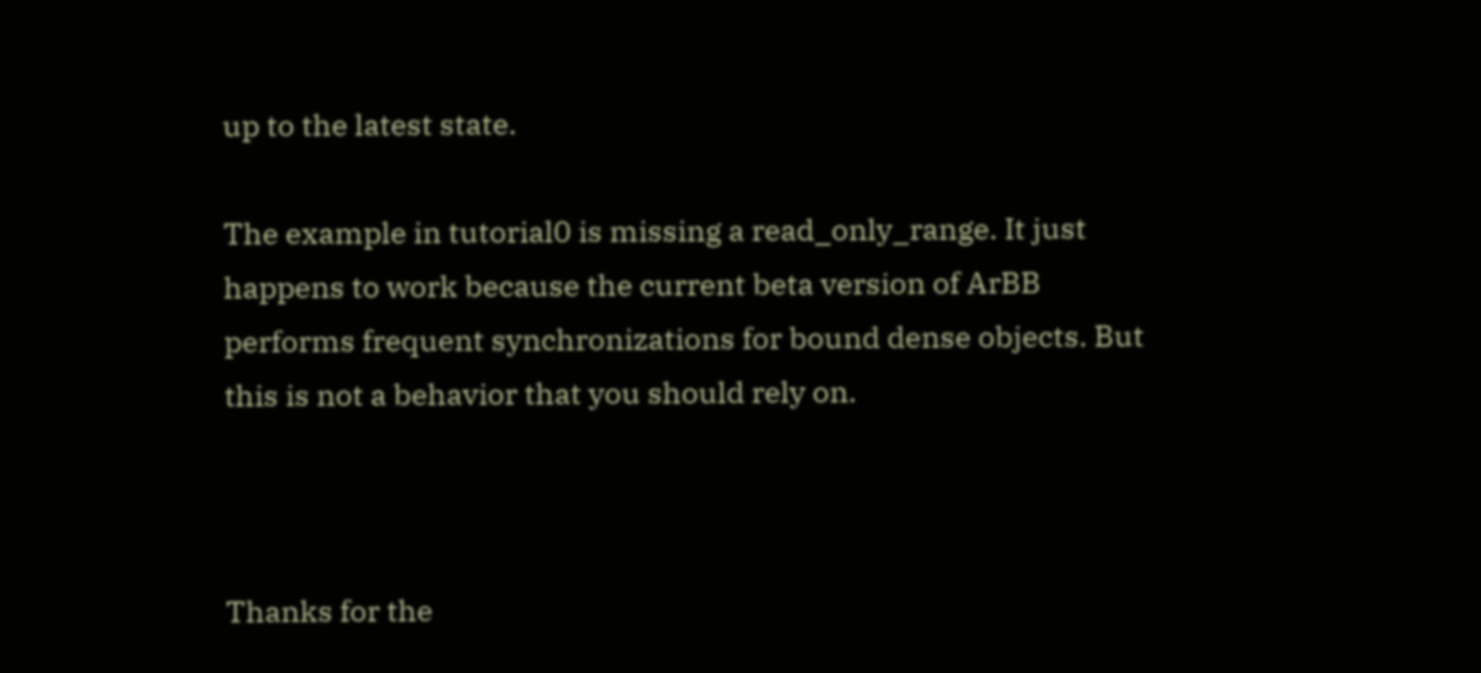up to the latest state.

The example in tutorial0 is missing a read_only_range. It just happens to work because the current beta version of ArBB performs frequent synchronizations for bound dense objects. But this is not a behavior that you should rely on.



Thanks for the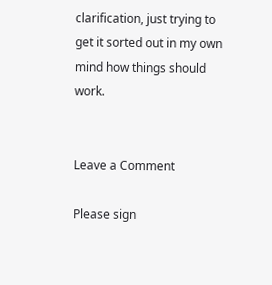clarification, just trying to get it sorted out in my own mind how things should work.


Leave a Comment

Please sign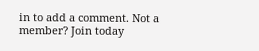in to add a comment. Not a member? Join today